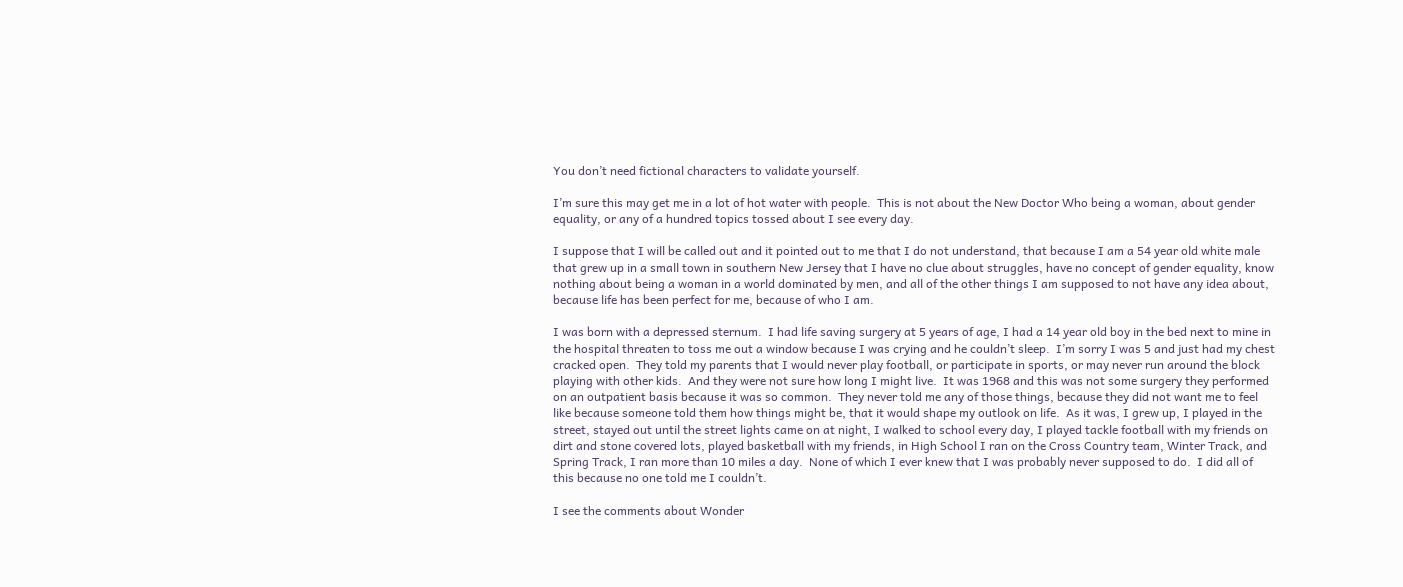You don’t need fictional characters to validate yourself.

I’m sure this may get me in a lot of hot water with people.  This is not about the New Doctor Who being a woman, about gender equality, or any of a hundred topics tossed about I see every day.

I suppose that I will be called out and it pointed out to me that I do not understand, that because I am a 54 year old white male that grew up in a small town in southern New Jersey that I have no clue about struggles, have no concept of gender equality, know nothing about being a woman in a world dominated by men, and all of the other things I am supposed to not have any idea about, because life has been perfect for me, because of who I am.

I was born with a depressed sternum.  I had life saving surgery at 5 years of age, I had a 14 year old boy in the bed next to mine in the hospital threaten to toss me out a window because I was crying and he couldn’t sleep.  I’m sorry I was 5 and just had my chest cracked open.  They told my parents that I would never play football, or participate in sports, or may never run around the block playing with other kids.  And they were not sure how long I might live.  It was 1968 and this was not some surgery they performed on an outpatient basis because it was so common.  They never told me any of those things, because they did not want me to feel like because someone told them how things might be, that it would shape my outlook on life.  As it was, I grew up, I played in the street, stayed out until the street lights came on at night, I walked to school every day, I played tackle football with my friends on dirt and stone covered lots, played basketball with my friends, in High School I ran on the Cross Country team, Winter Track, and Spring Track, I ran more than 10 miles a day.  None of which I ever knew that I was probably never supposed to do.  I did all of this because no one told me I couldn’t.

I see the comments about Wonder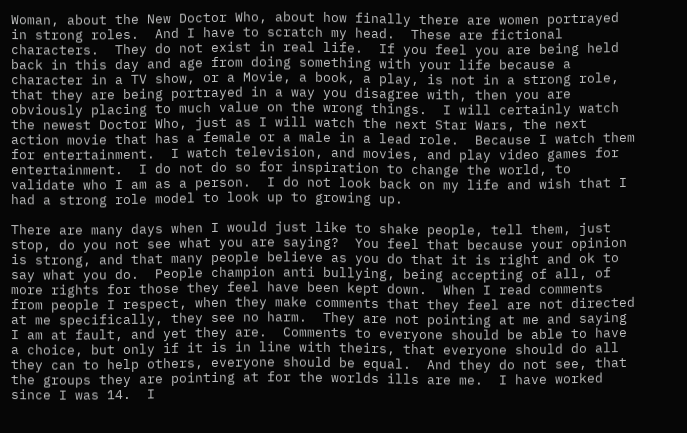Woman, about the New Doctor Who, about how finally there are women portrayed in strong roles.  And I have to scratch my head.  These are fictional characters.  They do not exist in real life.  If you feel you are being held back in this day and age from doing something with your life because a character in a TV show, or a Movie, a book, a play, is not in a strong role, that they are being portrayed in a way you disagree with, then you are obviously placing to much value on the wrong things.  I will certainly watch the newest Doctor Who, just as I will watch the next Star Wars, the next action movie that has a female or a male in a lead role.  Because I watch them for entertainment.  I watch television, and movies, and play video games for entertainment.  I do not do so for inspiration to change the world, to validate who I am as a person.  I do not look back on my life and wish that I had a strong role model to look up to growing up.

There are many days when I would just like to shake people, tell them, just stop, do you not see what you are saying?  You feel that because your opinion is strong, and that many people believe as you do that it is right and ok to say what you do.  People champion anti bullying, being accepting of all, of more rights for those they feel have been kept down.  When I read comments from people I respect, when they make comments that they feel are not directed at me specifically, they see no harm.  They are not pointing at me and saying I am at fault, and yet they are.  Comments to everyone should be able to have a choice, but only if it is in line with theirs, that everyone should do all they can to help others, everyone should be equal.  And they do not see, that the groups they are pointing at for the worlds ills are me.  I have worked since I was 14.  I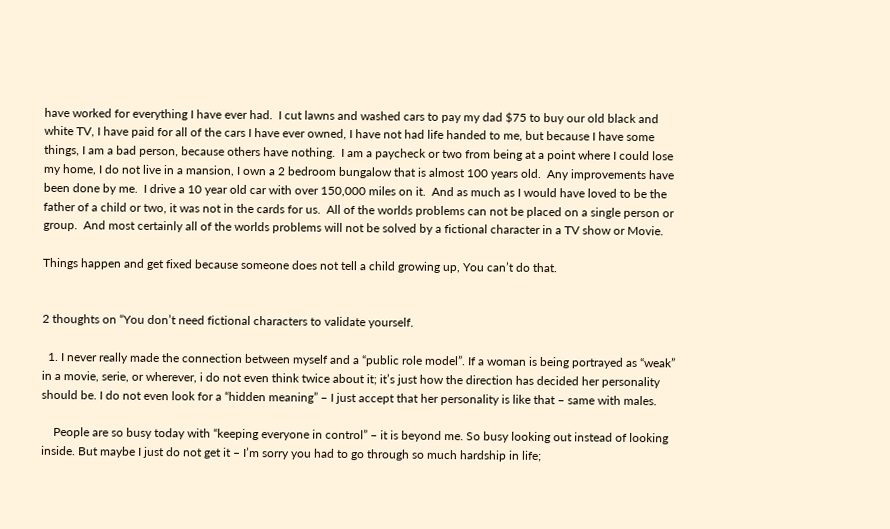have worked for everything I have ever had.  I cut lawns and washed cars to pay my dad $75 to buy our old black and white TV, I have paid for all of the cars I have ever owned, I have not had life handed to me, but because I have some things, I am a bad person, because others have nothing.  I am a paycheck or two from being at a point where I could lose my home, I do not live in a mansion, I own a 2 bedroom bungalow that is almost 100 years old.  Any improvements have been done by me.  I drive a 10 year old car with over 150,000 miles on it.  And as much as I would have loved to be the father of a child or two, it was not in the cards for us.  All of the worlds problems can not be placed on a single person or group.  And most certainly all of the worlds problems will not be solved by a fictional character in a TV show or Movie.

Things happen and get fixed because someone does not tell a child growing up, You can’t do that.


2 thoughts on “You don’t need fictional characters to validate yourself.

  1. I never really made the connection between myself and a “public role model”. If a woman is being portrayed as “weak” in a movie, serie, or wherever, i do not even think twice about it; it’s just how the direction has decided her personality should be. I do not even look for a “hidden meaning” – I just accept that her personality is like that – same with males.

    People are so busy today with “keeping everyone in control” – it is beyond me. So busy looking out instead of looking inside. But maybe I just do not get it – I’m sorry you had to go through so much hardship in life;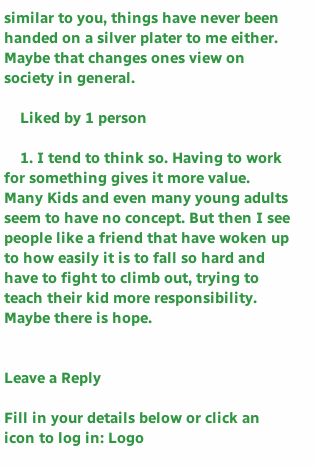similar to you, things have never been handed on a silver plater to me either. Maybe that changes ones view on society in general.

    Liked by 1 person

    1. I tend to think so. Having to work for something gives it more value. Many Kids and even many young adults seem to have no concept. But then I see people like a friend that have woken up to how easily it is to fall so hard and have to fight to climb out, trying to teach their kid more responsibility. Maybe there is hope.


Leave a Reply

Fill in your details below or click an icon to log in: Logo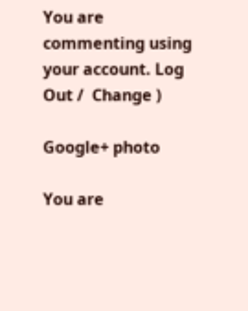You are commenting using your account. Log Out /  Change )

Google+ photo

You are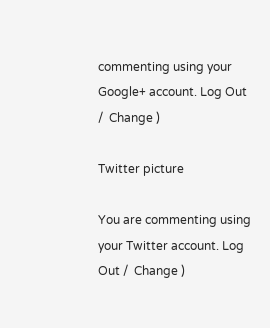commenting using your Google+ account. Log Out /  Change )

Twitter picture

You are commenting using your Twitter account. Log Out /  Change )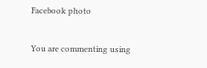Facebook photo

You are commenting using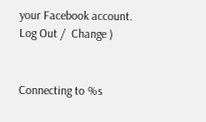your Facebook account. Log Out /  Change )


Connecting to %s